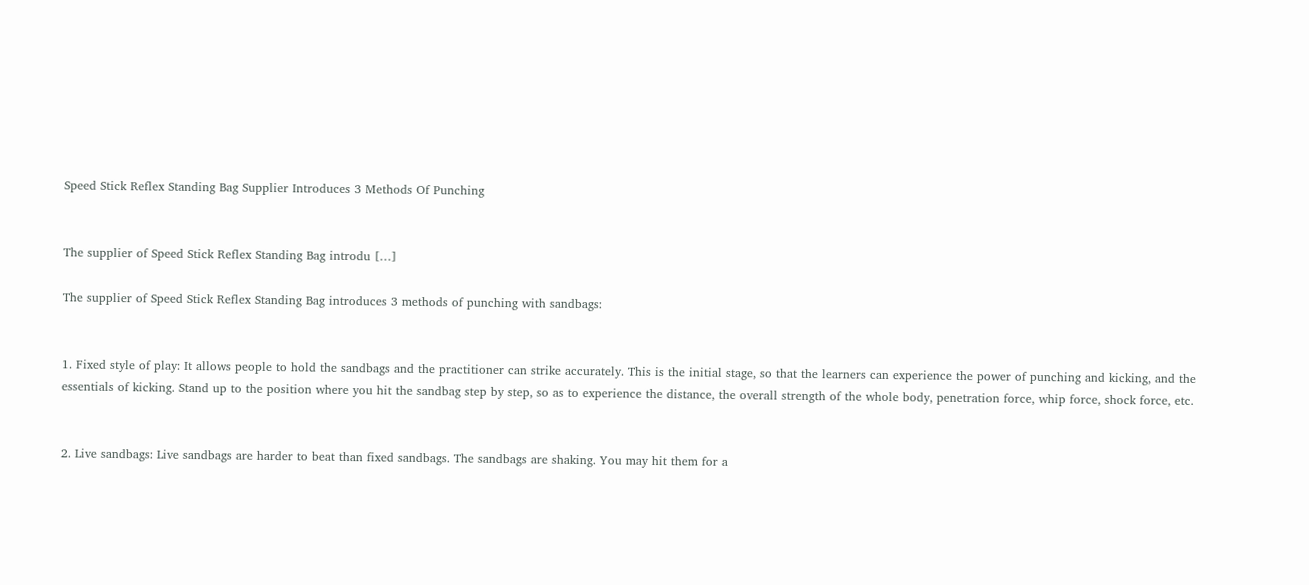Speed Stick Reflex Standing Bag Supplier Introduces 3 Methods Of Punching


The supplier of Speed Stick Reflex Standing Bag introdu […]

The supplier of Speed Stick Reflex Standing Bag introduces 3 methods of punching with sandbags:


1. Fixed style of play: It allows people to hold the sandbags and the practitioner can strike accurately. This is the initial stage, so that the learners can experience the power of punching and kicking, and the essentials of kicking. Stand up to the position where you hit the sandbag step by step, so as to experience the distance, the overall strength of the whole body, penetration force, whip force, shock force, etc.


2. Live sandbags: Live sandbags are harder to beat than fixed sandbags. The sandbags are shaking. You may hit them for a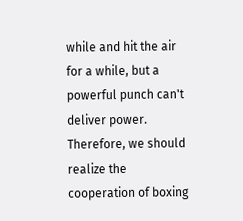while and hit the air for a while, but a powerful punch can't deliver power. Therefore, we should realize the cooperation of boxing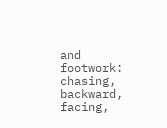and footwork: chasing, backward, facing,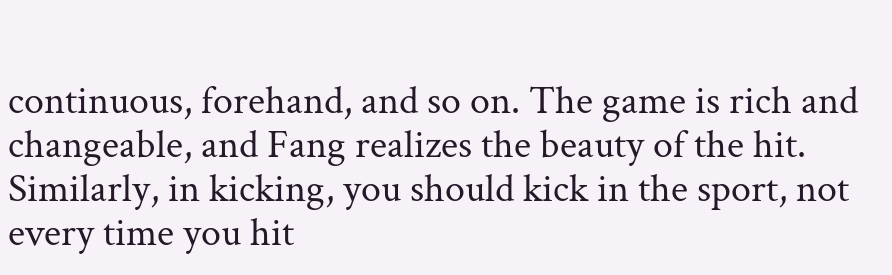continuous, forehand, and so on. The game is rich and changeable, and Fang realizes the beauty of the hit. Similarly, in kicking, you should kick in the sport, not every time you hit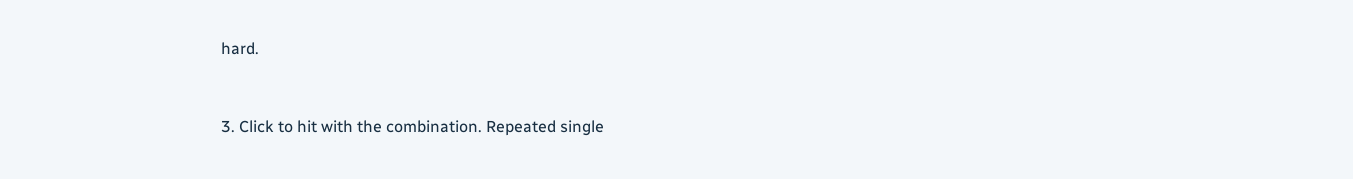hard.


3. Click to hit with the combination. Repeated single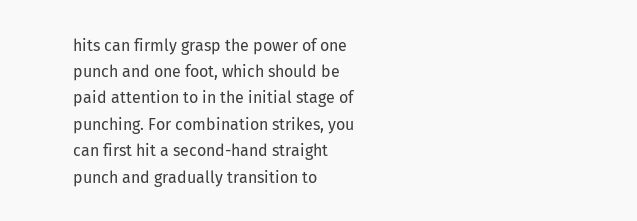hits can firmly grasp the power of one punch and one foot, which should be paid attention to in the initial stage of punching. For combination strikes, you can first hit a second-hand straight punch and gradually transition to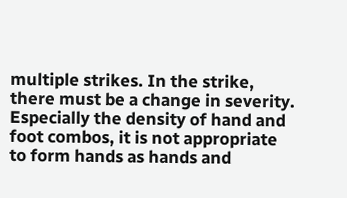multiple strikes. In the strike, there must be a change in severity. Especially the density of hand and foot combos, it is not appropriate to form hands as hands and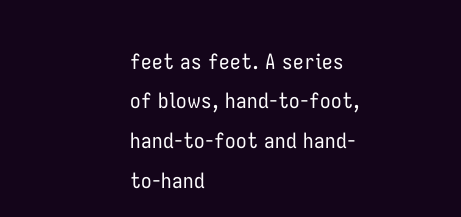feet as feet. A series of blows, hand-to-foot, hand-to-foot and hand-to-hand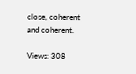close, coherent and coherent.

Views: 308